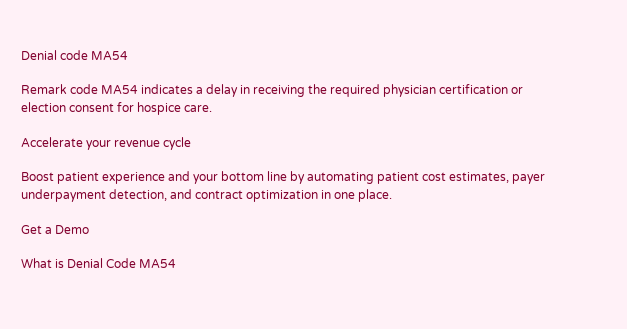Denial code MA54

Remark code MA54 indicates a delay in receiving the required physician certification or election consent for hospice care.

Accelerate your revenue cycle

Boost patient experience and your bottom line by automating patient cost estimates, payer underpayment detection, and contract optimization in one place.

Get a Demo

What is Denial Code MA54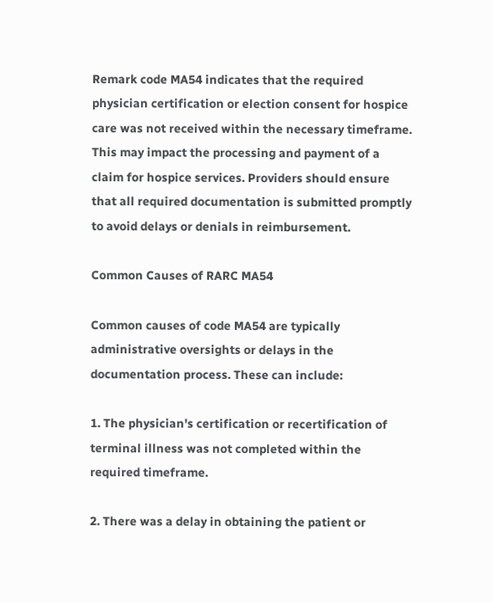Remark code MA54 indicates that the required physician certification or election consent for hospice care was not received within the necessary timeframe. This may impact the processing and payment of a claim for hospice services. Providers should ensure that all required documentation is submitted promptly to avoid delays or denials in reimbursement.

Common Causes of RARC MA54

Common causes of code MA54 are typically administrative oversights or delays in the documentation process. These can include:

1. The physician's certification or recertification of terminal illness was not completed within the required timeframe.

2. There was a delay in obtaining the patient or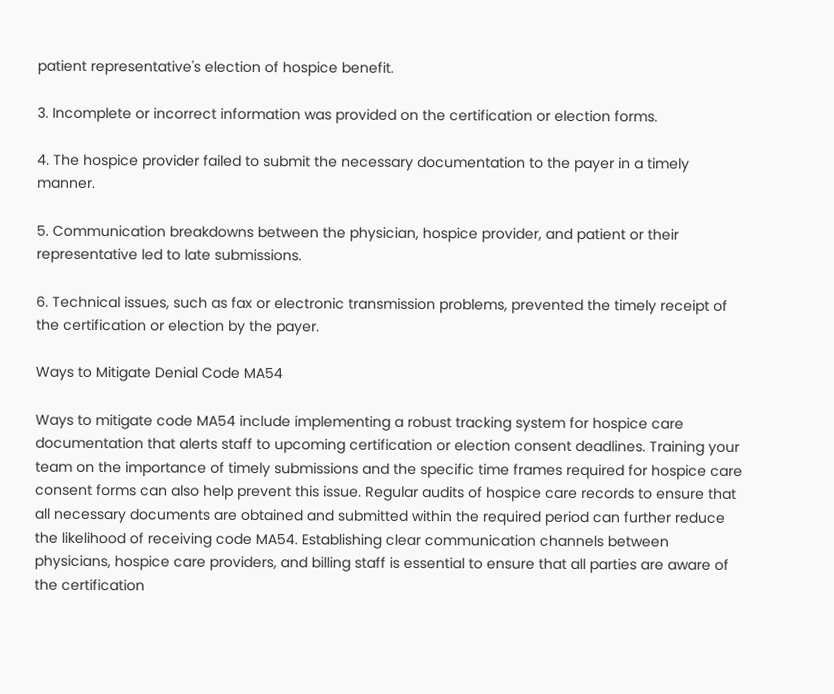patient representative's election of hospice benefit.

3. Incomplete or incorrect information was provided on the certification or election forms.

4. The hospice provider failed to submit the necessary documentation to the payer in a timely manner.

5. Communication breakdowns between the physician, hospice provider, and patient or their representative led to late submissions.

6. Technical issues, such as fax or electronic transmission problems, prevented the timely receipt of the certification or election by the payer.

Ways to Mitigate Denial Code MA54

Ways to mitigate code MA54 include implementing a robust tracking system for hospice care documentation that alerts staff to upcoming certification or election consent deadlines. Training your team on the importance of timely submissions and the specific time frames required for hospice care consent forms can also help prevent this issue. Regular audits of hospice care records to ensure that all necessary documents are obtained and submitted within the required period can further reduce the likelihood of receiving code MA54. Establishing clear communication channels between physicians, hospice care providers, and billing staff is essential to ensure that all parties are aware of the certification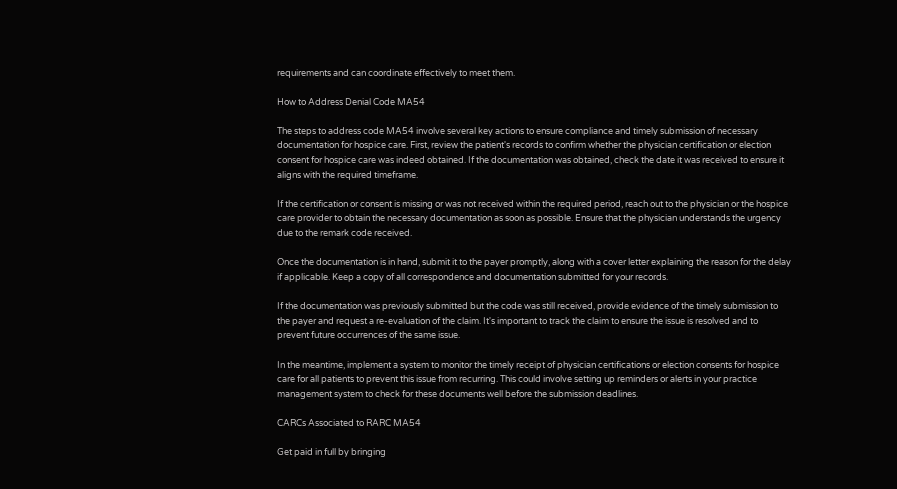requirements and can coordinate effectively to meet them.

How to Address Denial Code MA54

The steps to address code MA54 involve several key actions to ensure compliance and timely submission of necessary documentation for hospice care. First, review the patient's records to confirm whether the physician certification or election consent for hospice care was indeed obtained. If the documentation was obtained, check the date it was received to ensure it aligns with the required timeframe.

If the certification or consent is missing or was not received within the required period, reach out to the physician or the hospice care provider to obtain the necessary documentation as soon as possible. Ensure that the physician understands the urgency due to the remark code received.

Once the documentation is in hand, submit it to the payer promptly, along with a cover letter explaining the reason for the delay if applicable. Keep a copy of all correspondence and documentation submitted for your records.

If the documentation was previously submitted but the code was still received, provide evidence of the timely submission to the payer and request a re-evaluation of the claim. It's important to track the claim to ensure the issue is resolved and to prevent future occurrences of the same issue.

In the meantime, implement a system to monitor the timely receipt of physician certifications or election consents for hospice care for all patients to prevent this issue from recurring. This could involve setting up reminders or alerts in your practice management system to check for these documents well before the submission deadlines.

CARCs Associated to RARC MA54

Get paid in full by bringing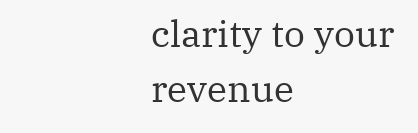clarity to your revenue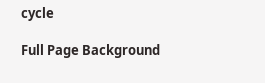cycle

Full Page Background